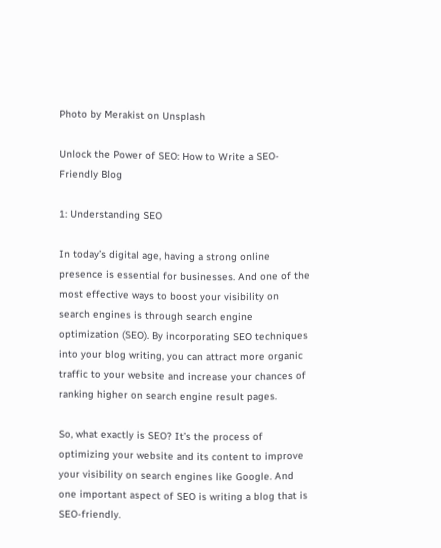Photo by Merakist on Unsplash

Unlock the Power of SEO: How to Write a SEO-Friendly Blog

1: Understanding SEO

In today’s digital age, having a strong online presence is essential for businesses. And one of the most effective ways to boost your visibility on search engines is through search engine optimization (SEO). By incorporating SEO techniques into your blog writing, you can attract more organic traffic to your website and increase your chances of ranking higher on search engine result pages.

So, what exactly is SEO? It’s the process of optimizing your website and its content to improve your visibility on search engines like Google. And one important aspect of SEO is writing a blog that is SEO-friendly.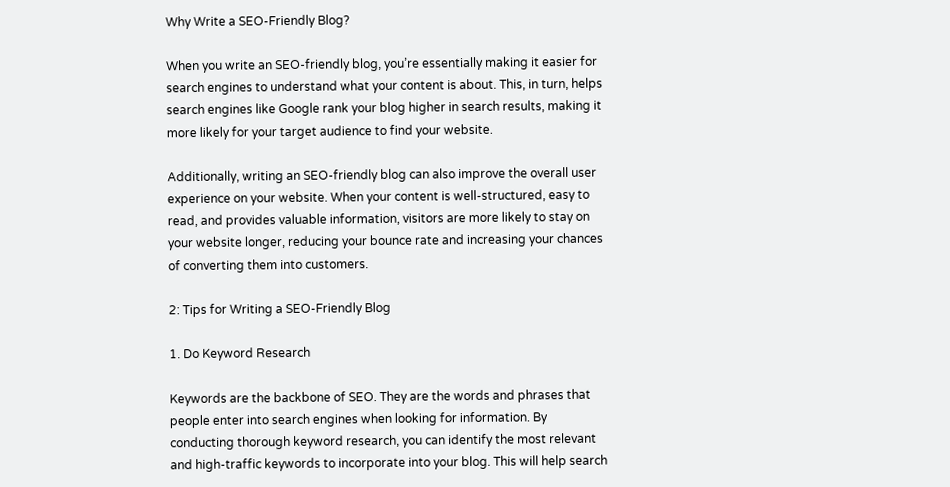Why Write a SEO-Friendly Blog?

When you write an SEO-friendly blog, you’re essentially making it easier for search engines to understand what your content is about. This, in turn, helps search engines like Google rank your blog higher in search results, making it more likely for your target audience to find your website.

Additionally, writing an SEO-friendly blog can also improve the overall user experience on your website. When your content is well-structured, easy to read, and provides valuable information, visitors are more likely to stay on your website longer, reducing your bounce rate and increasing your chances of converting them into customers.

2: Tips for Writing a SEO-Friendly Blog

1. Do Keyword Research

Keywords are the backbone of SEO. They are the words and phrases that people enter into search engines when looking for information. By conducting thorough keyword research, you can identify the most relevant and high-traffic keywords to incorporate into your blog. This will help search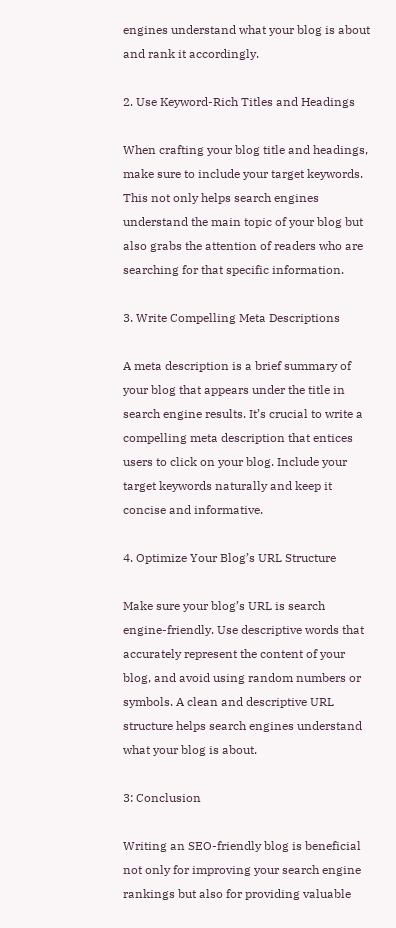engines understand what your blog is about and rank it accordingly.

2. Use Keyword-Rich Titles and Headings

When crafting your blog title and headings, make sure to include your target keywords. This not only helps search engines understand the main topic of your blog but also grabs the attention of readers who are searching for that specific information.

3. Write Compelling Meta Descriptions

A meta description is a brief summary of your blog that appears under the title in search engine results. It’s crucial to write a compelling meta description that entices users to click on your blog. Include your target keywords naturally and keep it concise and informative.

4. Optimize Your Blog’s URL Structure

Make sure your blog’s URL is search engine-friendly. Use descriptive words that accurately represent the content of your blog, and avoid using random numbers or symbols. A clean and descriptive URL structure helps search engines understand what your blog is about.

3: Conclusion

Writing an SEO-friendly blog is beneficial not only for improving your search engine rankings but also for providing valuable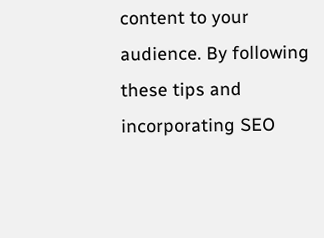content to your audience. By following these tips and incorporating SEO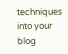techniques into your blog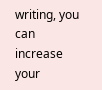writing, you can increase your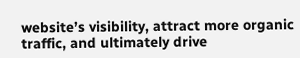website’s visibility, attract more organic traffic, and ultimately drive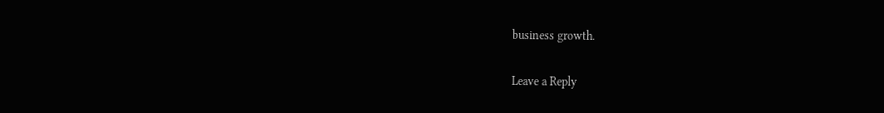business growth.

Leave a Reply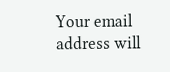Your email address will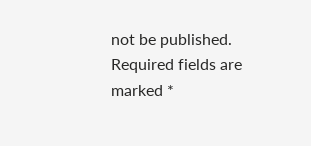not be published. Required fields are marked *